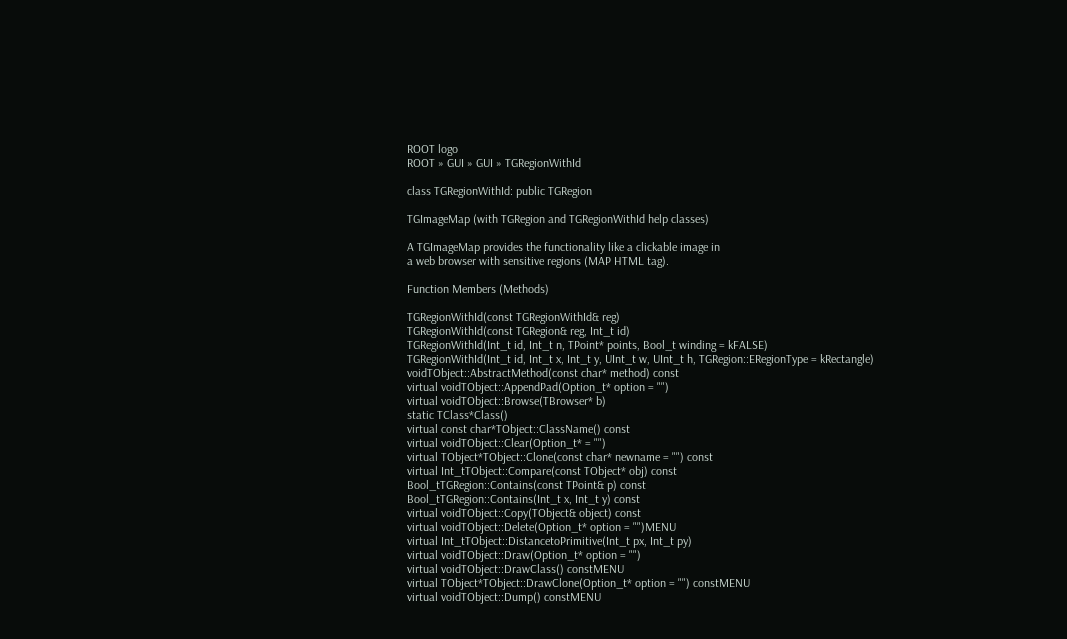ROOT logo
ROOT » GUI » GUI » TGRegionWithId

class TGRegionWithId: public TGRegion

TGImageMap (with TGRegion and TGRegionWithId help classes)

A TGImageMap provides the functionality like a clickable image in
a web browser with sensitive regions (MAP HTML tag).

Function Members (Methods)

TGRegionWithId(const TGRegionWithId& reg)
TGRegionWithId(const TGRegion& reg, Int_t id)
TGRegionWithId(Int_t id, Int_t n, TPoint* points, Bool_t winding = kFALSE)
TGRegionWithId(Int_t id, Int_t x, Int_t y, UInt_t w, UInt_t h, TGRegion::ERegionType = kRectangle)
voidTObject::AbstractMethod(const char* method) const
virtual voidTObject::AppendPad(Option_t* option = "")
virtual voidTObject::Browse(TBrowser* b)
static TClass*Class()
virtual const char*TObject::ClassName() const
virtual voidTObject::Clear(Option_t* = "")
virtual TObject*TObject::Clone(const char* newname = "") const
virtual Int_tTObject::Compare(const TObject* obj) const
Bool_tTGRegion::Contains(const TPoint& p) const
Bool_tTGRegion::Contains(Int_t x, Int_t y) const
virtual voidTObject::Copy(TObject& object) const
virtual voidTObject::Delete(Option_t* option = "")MENU
virtual Int_tTObject::DistancetoPrimitive(Int_t px, Int_t py)
virtual voidTObject::Draw(Option_t* option = "")
virtual voidTObject::DrawClass() constMENU
virtual TObject*TObject::DrawClone(Option_t* option = "") constMENU
virtual voidTObject::Dump() constMENU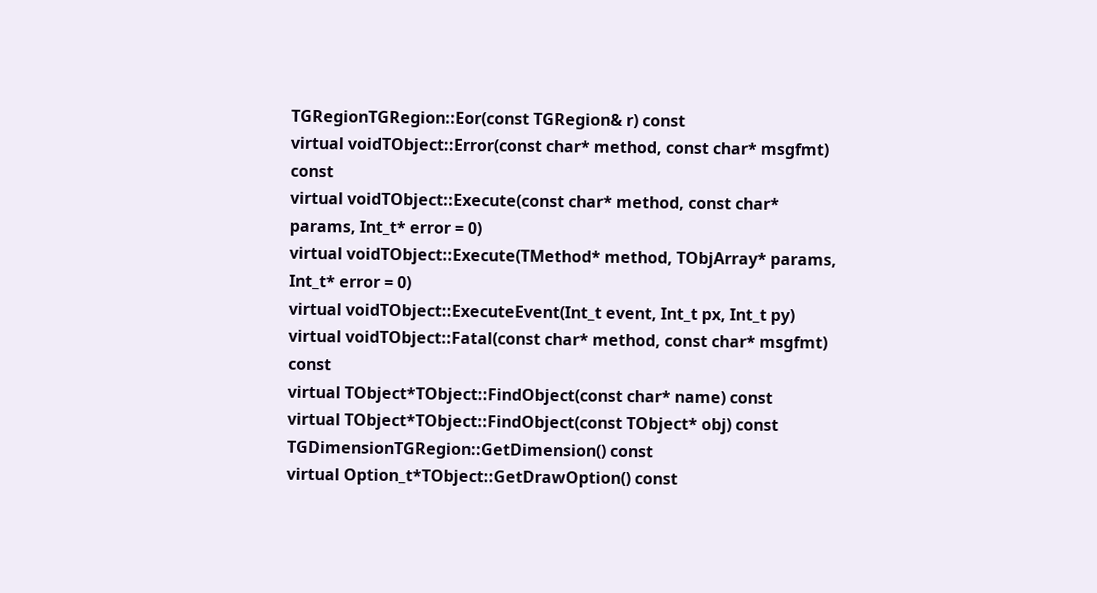TGRegionTGRegion::Eor(const TGRegion& r) const
virtual voidTObject::Error(const char* method, const char* msgfmt) const
virtual voidTObject::Execute(const char* method, const char* params, Int_t* error = 0)
virtual voidTObject::Execute(TMethod* method, TObjArray* params, Int_t* error = 0)
virtual voidTObject::ExecuteEvent(Int_t event, Int_t px, Int_t py)
virtual voidTObject::Fatal(const char* method, const char* msgfmt) const
virtual TObject*TObject::FindObject(const char* name) const
virtual TObject*TObject::FindObject(const TObject* obj) const
TGDimensionTGRegion::GetDimension() const
virtual Option_t*TObject::GetDrawOption() const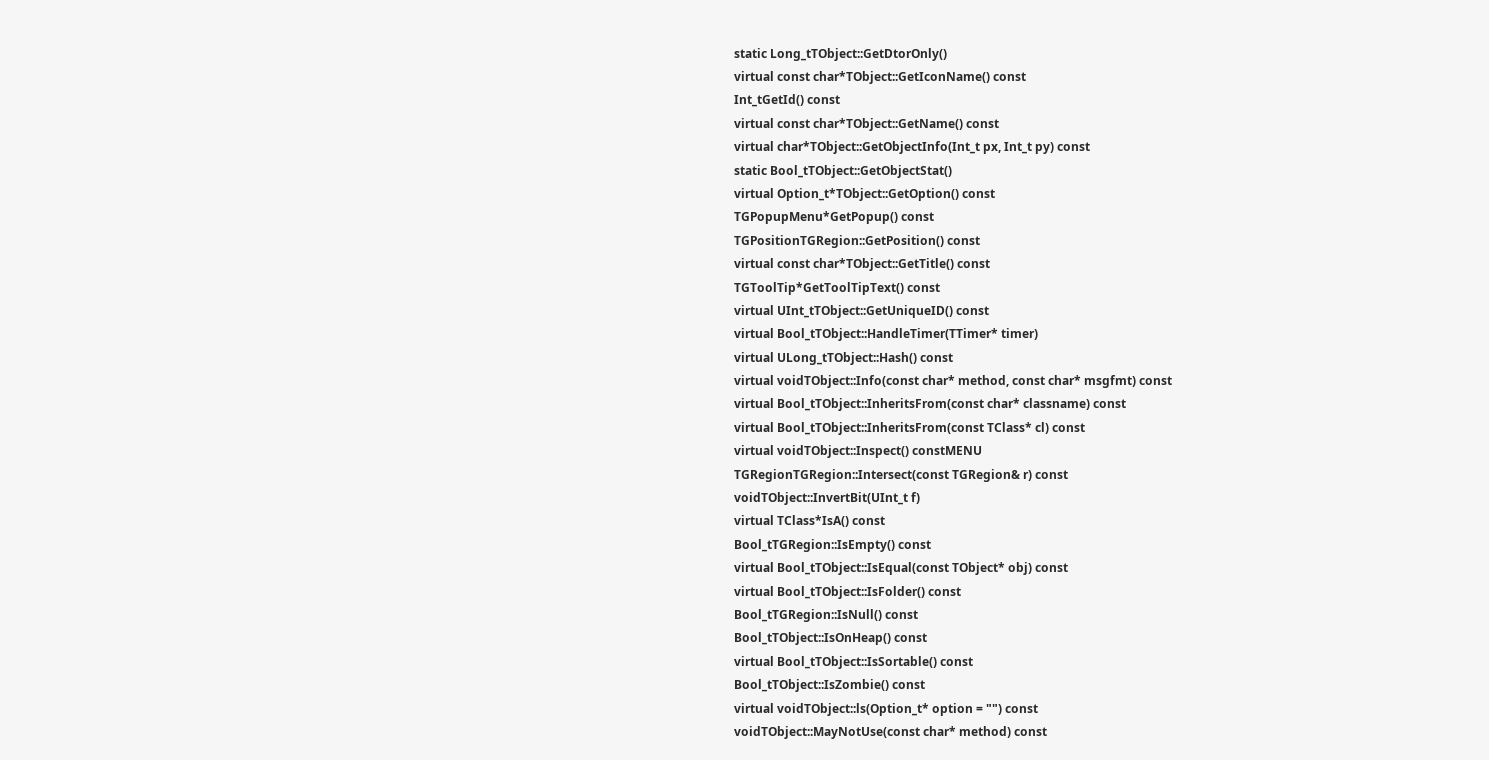static Long_tTObject::GetDtorOnly()
virtual const char*TObject::GetIconName() const
Int_tGetId() const
virtual const char*TObject::GetName() const
virtual char*TObject::GetObjectInfo(Int_t px, Int_t py) const
static Bool_tTObject::GetObjectStat()
virtual Option_t*TObject::GetOption() const
TGPopupMenu*GetPopup() const
TGPositionTGRegion::GetPosition() const
virtual const char*TObject::GetTitle() const
TGToolTip*GetToolTipText() const
virtual UInt_tTObject::GetUniqueID() const
virtual Bool_tTObject::HandleTimer(TTimer* timer)
virtual ULong_tTObject::Hash() const
virtual voidTObject::Info(const char* method, const char* msgfmt) const
virtual Bool_tTObject::InheritsFrom(const char* classname) const
virtual Bool_tTObject::InheritsFrom(const TClass* cl) const
virtual voidTObject::Inspect() constMENU
TGRegionTGRegion::Intersect(const TGRegion& r) const
voidTObject::InvertBit(UInt_t f)
virtual TClass*IsA() const
Bool_tTGRegion::IsEmpty() const
virtual Bool_tTObject::IsEqual(const TObject* obj) const
virtual Bool_tTObject::IsFolder() const
Bool_tTGRegion::IsNull() const
Bool_tTObject::IsOnHeap() const
virtual Bool_tTObject::IsSortable() const
Bool_tTObject::IsZombie() const
virtual voidTObject::ls(Option_t* option = "") const
voidTObject::MayNotUse(const char* method) const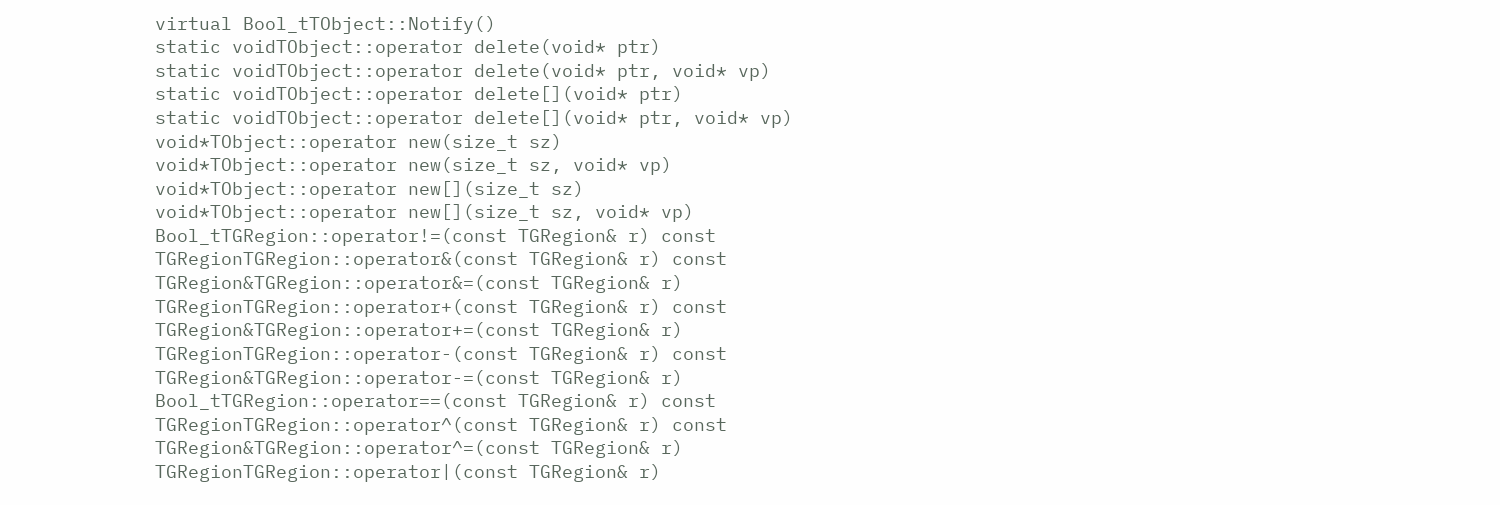virtual Bool_tTObject::Notify()
static voidTObject::operator delete(void* ptr)
static voidTObject::operator delete(void* ptr, void* vp)
static voidTObject::operator delete[](void* ptr)
static voidTObject::operator delete[](void* ptr, void* vp)
void*TObject::operator new(size_t sz)
void*TObject::operator new(size_t sz, void* vp)
void*TObject::operator new[](size_t sz)
void*TObject::operator new[](size_t sz, void* vp)
Bool_tTGRegion::operator!=(const TGRegion& r) const
TGRegionTGRegion::operator&(const TGRegion& r) const
TGRegion&TGRegion::operator&=(const TGRegion& r)
TGRegionTGRegion::operator+(const TGRegion& r) const
TGRegion&TGRegion::operator+=(const TGRegion& r)
TGRegionTGRegion::operator-(const TGRegion& r) const
TGRegion&TGRegion::operator-=(const TGRegion& r)
Bool_tTGRegion::operator==(const TGRegion& r) const
TGRegionTGRegion::operator^(const TGRegion& r) const
TGRegion&TGRegion::operator^=(const TGRegion& r)
TGRegionTGRegion::operator|(const TGRegion& r)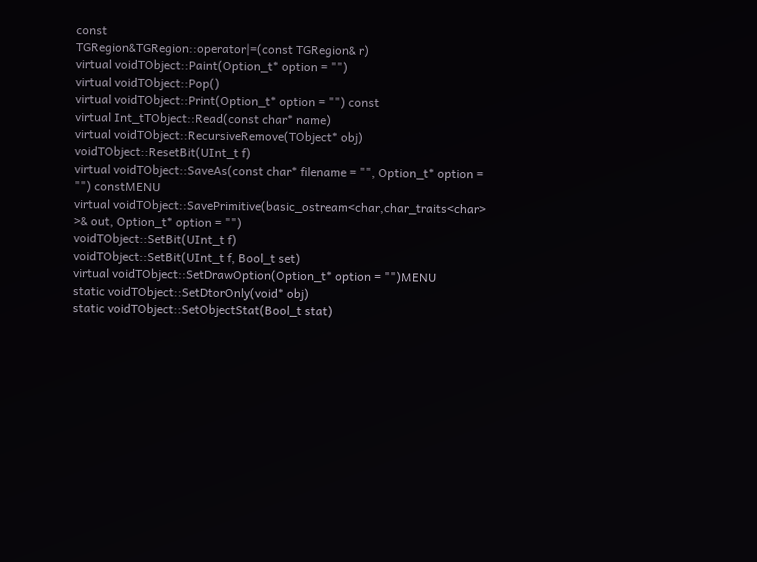const
TGRegion&TGRegion::operator|=(const TGRegion& r)
virtual voidTObject::Paint(Option_t* option = "")
virtual voidTObject::Pop()
virtual voidTObject::Print(Option_t* option = "") const
virtual Int_tTObject::Read(const char* name)
virtual voidTObject::RecursiveRemove(TObject* obj)
voidTObject::ResetBit(UInt_t f)
virtual voidTObject::SaveAs(const char* filename = "", Option_t* option = "") constMENU
virtual voidTObject::SavePrimitive(basic_ostream<char,char_traits<char> >& out, Option_t* option = "")
voidTObject::SetBit(UInt_t f)
voidTObject::SetBit(UInt_t f, Bool_t set)
virtual voidTObject::SetDrawOption(Option_t* option = "")MENU
static voidTObject::SetDtorOnly(void* obj)
static voidTObject::SetObjectStat(Bool_t stat)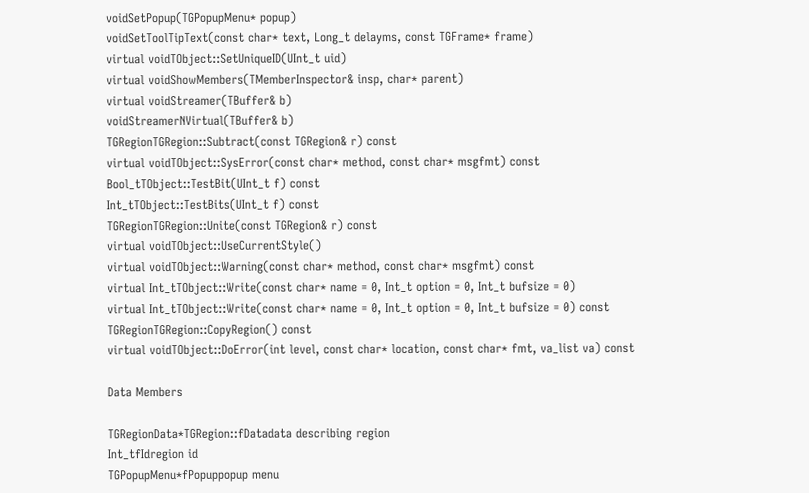voidSetPopup(TGPopupMenu* popup)
voidSetToolTipText(const char* text, Long_t delayms, const TGFrame* frame)
virtual voidTObject::SetUniqueID(UInt_t uid)
virtual voidShowMembers(TMemberInspector& insp, char* parent)
virtual voidStreamer(TBuffer& b)
voidStreamerNVirtual(TBuffer& b)
TGRegionTGRegion::Subtract(const TGRegion& r) const
virtual voidTObject::SysError(const char* method, const char* msgfmt) const
Bool_tTObject::TestBit(UInt_t f) const
Int_tTObject::TestBits(UInt_t f) const
TGRegionTGRegion::Unite(const TGRegion& r) const
virtual voidTObject::UseCurrentStyle()
virtual voidTObject::Warning(const char* method, const char* msgfmt) const
virtual Int_tTObject::Write(const char* name = 0, Int_t option = 0, Int_t bufsize = 0)
virtual Int_tTObject::Write(const char* name = 0, Int_t option = 0, Int_t bufsize = 0) const
TGRegionTGRegion::CopyRegion() const
virtual voidTObject::DoError(int level, const char* location, const char* fmt, va_list va) const

Data Members

TGRegionData*TGRegion::fDatadata describing region
Int_tfIdregion id
TGPopupMenu*fPopuppopup menu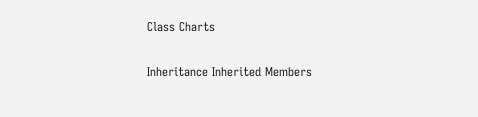Class Charts

Inheritance Inherited Members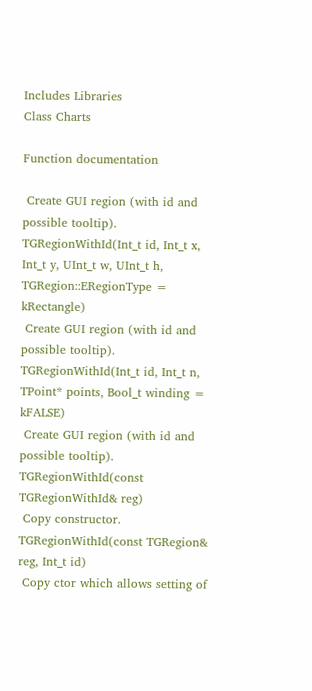Includes Libraries
Class Charts

Function documentation

 Create GUI region (with id and possible tooltip).
TGRegionWithId(Int_t id, Int_t x, Int_t y, UInt_t w, UInt_t h, TGRegion::ERegionType = kRectangle)
 Create GUI region (with id and possible tooltip).
TGRegionWithId(Int_t id, Int_t n, TPoint* points, Bool_t winding = kFALSE)
 Create GUI region (with id and possible tooltip).
TGRegionWithId(const TGRegionWithId& reg)
 Copy constructor.
TGRegionWithId(const TGRegion& reg, Int_t id)
 Copy ctor which allows setting of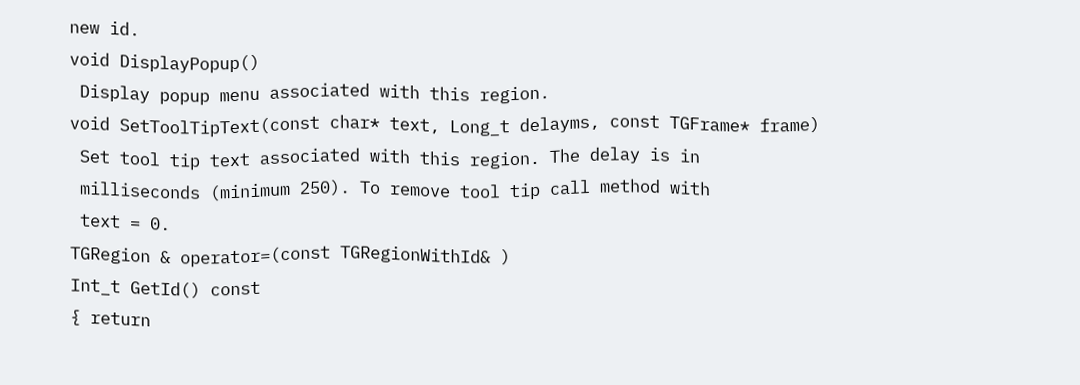new id.
void DisplayPopup()
 Display popup menu associated with this region.
void SetToolTipText(const char* text, Long_t delayms, const TGFrame* frame)
 Set tool tip text associated with this region. The delay is in
 milliseconds (minimum 250). To remove tool tip call method with
 text = 0.
TGRegion & operator=(const TGRegionWithId& )
Int_t GetId() const
{ return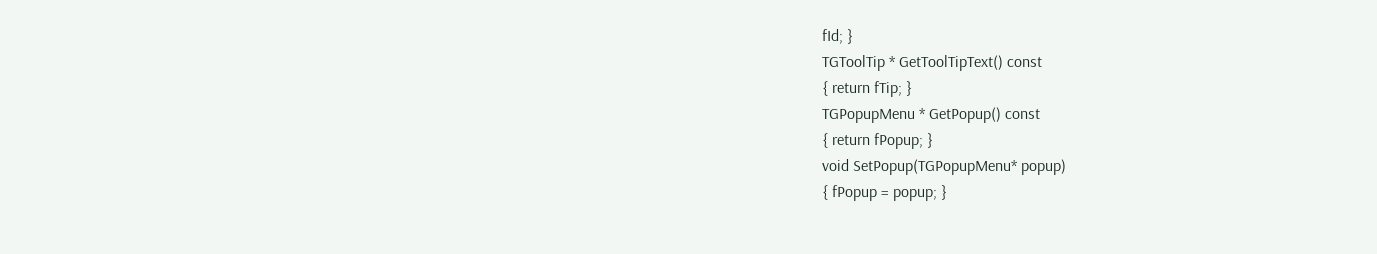fId; }
TGToolTip * GetToolTipText() const
{ return fTip; }
TGPopupMenu * GetPopup() const
{ return fPopup; }
void SetPopup(TGPopupMenu* popup)
{ fPopup = popup; }